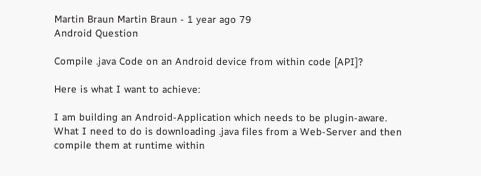Martin Braun Martin Braun - 1 year ago 79
Android Question

Compile .java Code on an Android device from within code [API]?

Here is what I want to achieve:

I am building an Android-Application which needs to be plugin-aware. What I need to do is downloading .java files from a Web-Server and then compile them at runtime within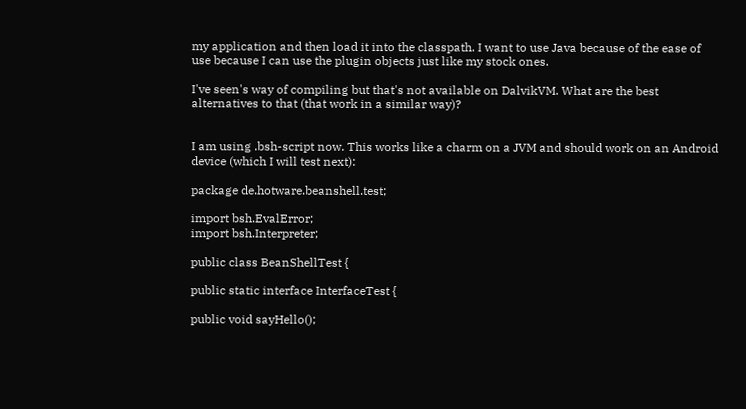my application and then load it into the classpath. I want to use Java because of the ease of use because I can use the plugin objects just like my stock ones.

I've seen's way of compiling but that's not available on DalvikVM. What are the best alternatives to that (that work in a similar way)?


I am using .bsh-script now. This works like a charm on a JVM and should work on an Android device (which I will test next):

package de.hotware.beanshell.test;

import bsh.EvalError;
import bsh.Interpreter;

public class BeanShellTest {

public static interface InterfaceTest {

public void sayHello();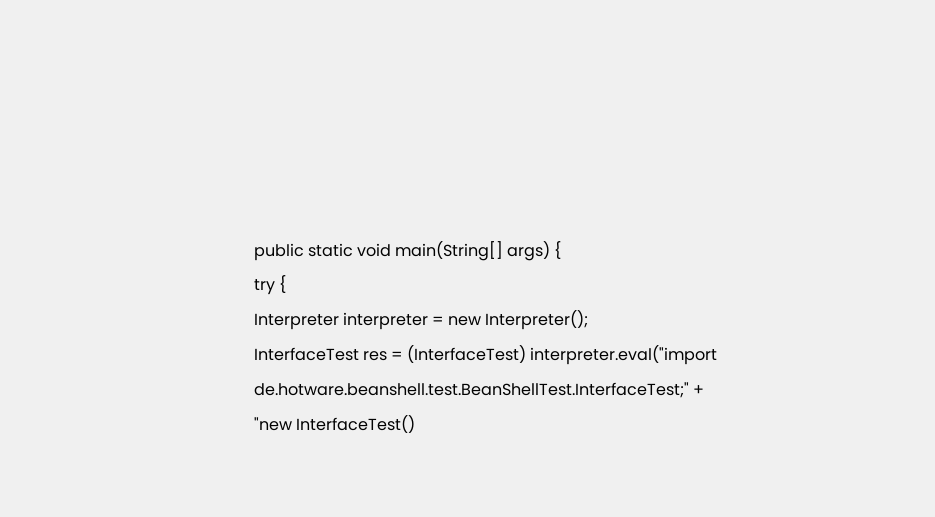public static void main(String[] args) {
try {
Interpreter interpreter = new Interpreter();
InterfaceTest res = (InterfaceTest) interpreter.eval("import de.hotware.beanshell.test.BeanShellTest.InterfaceTest;" +
"new InterfaceTest()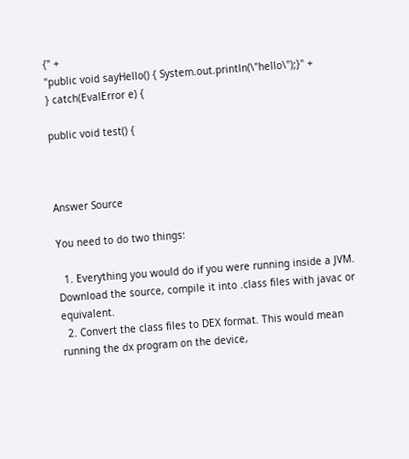{" +
"public void sayHello() { System.out.println(\"hello\");}" +
} catch(EvalError e) {

public void test() {



Answer Source

You need to do two things:

  1. Everything you would do if you were running inside a JVM. Download the source, compile it into .class files with javac or equivalent.
  2. Convert the class files to DEX format. This would mean running the dx program on the device,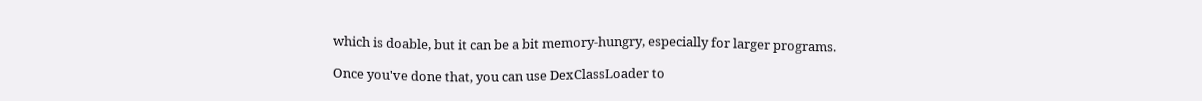which is doable, but it can be a bit memory-hungry, especially for larger programs.

Once you've done that, you can use DexClassLoader to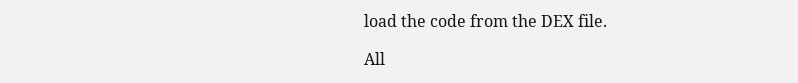load the code from the DEX file.

All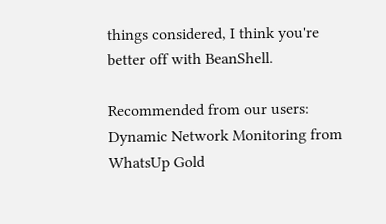things considered, I think you're better off with BeanShell.

Recommended from our users: Dynamic Network Monitoring from WhatsUp Gold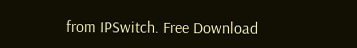from IPSwitch. Free Download